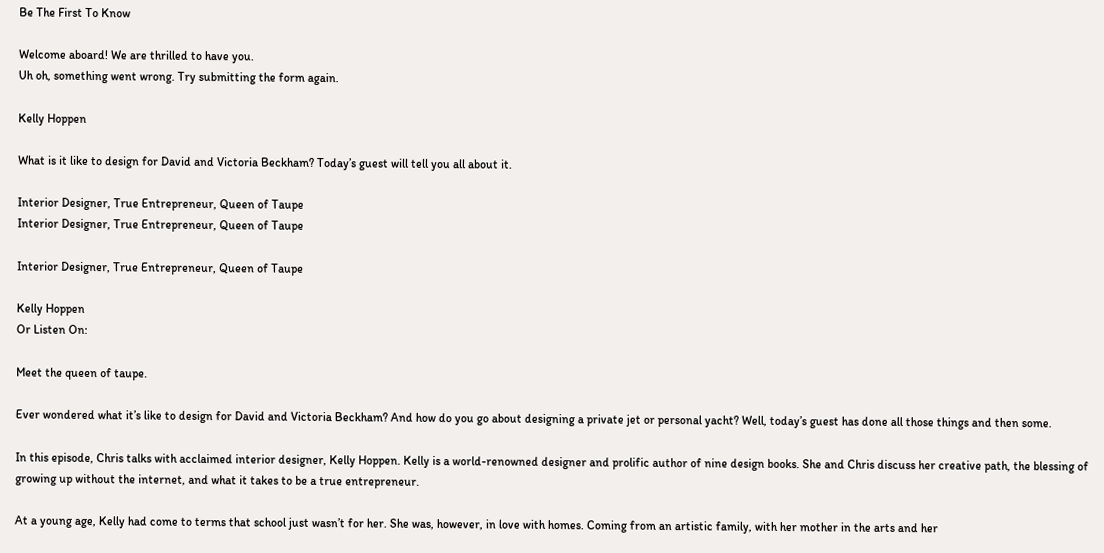Be The First To Know

Welcome aboard! We are thrilled to have you.
Uh oh, something went wrong. Try submitting the form again.

Kelly Hoppen

What is it like to design for David and Victoria Beckham? Today’s guest will tell you all about it.

Interior Designer, True Entrepreneur, Queen of Taupe
Interior Designer, True Entrepreneur, Queen of Taupe

Interior Designer, True Entrepreneur, Queen of Taupe

Kelly Hoppen
Or Listen On:

Meet the queen of taupe.

Ever wondered what it’s like to design for David and Victoria Beckham? And how do you go about designing a private jet or personal yacht? Well, today’s guest has done all those things and then some.

In this episode, Chris talks with acclaimed interior designer, Kelly Hoppen. Kelly is a world-renowned designer and prolific author of nine design books. She and Chris discuss her creative path, the blessing of growing up without the internet, and what it takes to be a true entrepreneur.

At a young age, Kelly had come to terms that school just wasn’t for her. She was, however, in love with homes. Coming from an artistic family, with her mother in the arts and her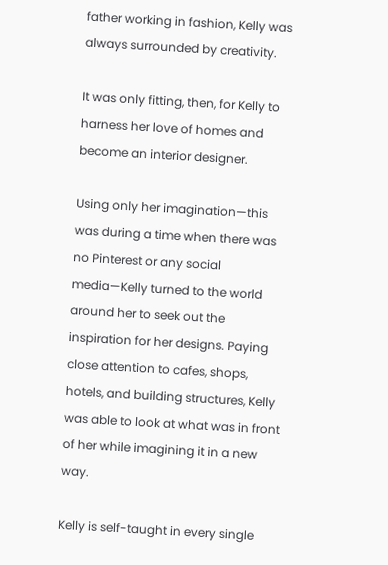father working in fashion, Kelly was always surrounded by creativity.

It was only fitting, then, for Kelly to harness her love of homes and become an interior designer.

Using only her imagination—this was during a time when there was no Pinterest or any social media—Kelly turned to the world around her to seek out the inspiration for her designs. Paying close attention to cafes, shops, hotels, and building structures, Kelly was able to look at what was in front of her while imagining it in a new way.

Kelly is self-taught in every single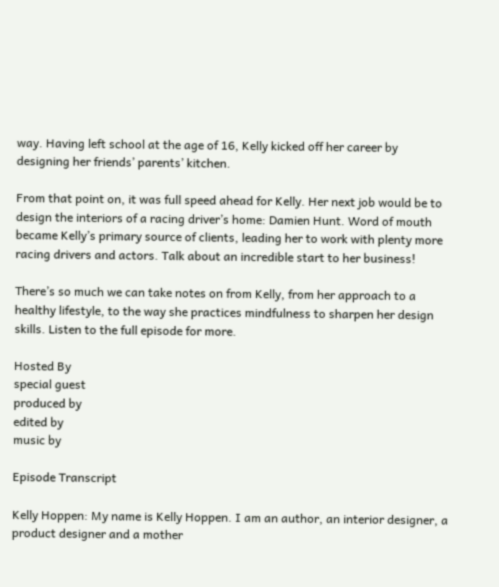way. Having left school at the age of 16, Kelly kicked off her career by designing her friends’ parents’ kitchen.

From that point on, it was full speed ahead for Kelly. Her next job would be to design the interiors of a racing driver’s home: Damien Hunt. Word of mouth became Kelly’s primary source of clients, leading her to work with plenty more racing drivers and actors. Talk about an incredible start to her business!

There’s so much we can take notes on from Kelly, from her approach to a healthy lifestyle, to the way she practices mindfulness to sharpen her design skills. Listen to the full episode for more.

Hosted By
special guest
produced by
edited by
music by

Episode Transcript

Kelly Hoppen: My name is Kelly Hoppen. I am an author, an interior designer, a product designer and a mother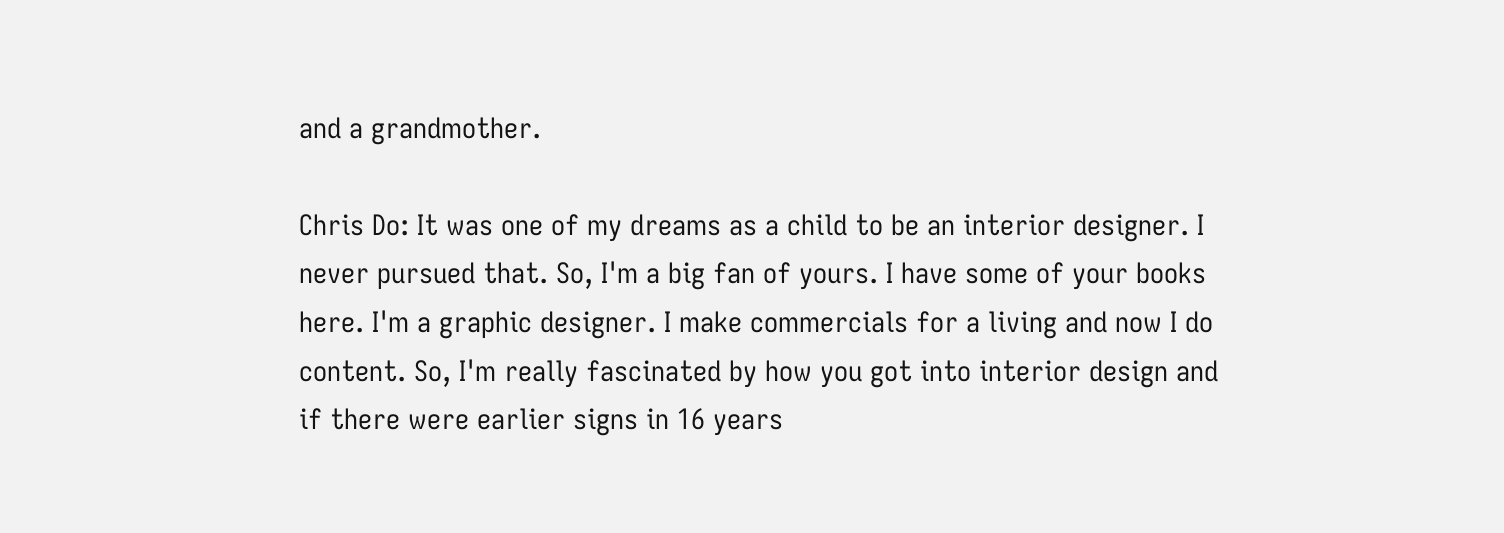and a grandmother.

Chris Do: It was one of my dreams as a child to be an interior designer. I never pursued that. So, I'm a big fan of yours. I have some of your books here. I'm a graphic designer. I make commercials for a living and now I do content. So, I'm really fascinated by how you got into interior design and if there were earlier signs in 16 years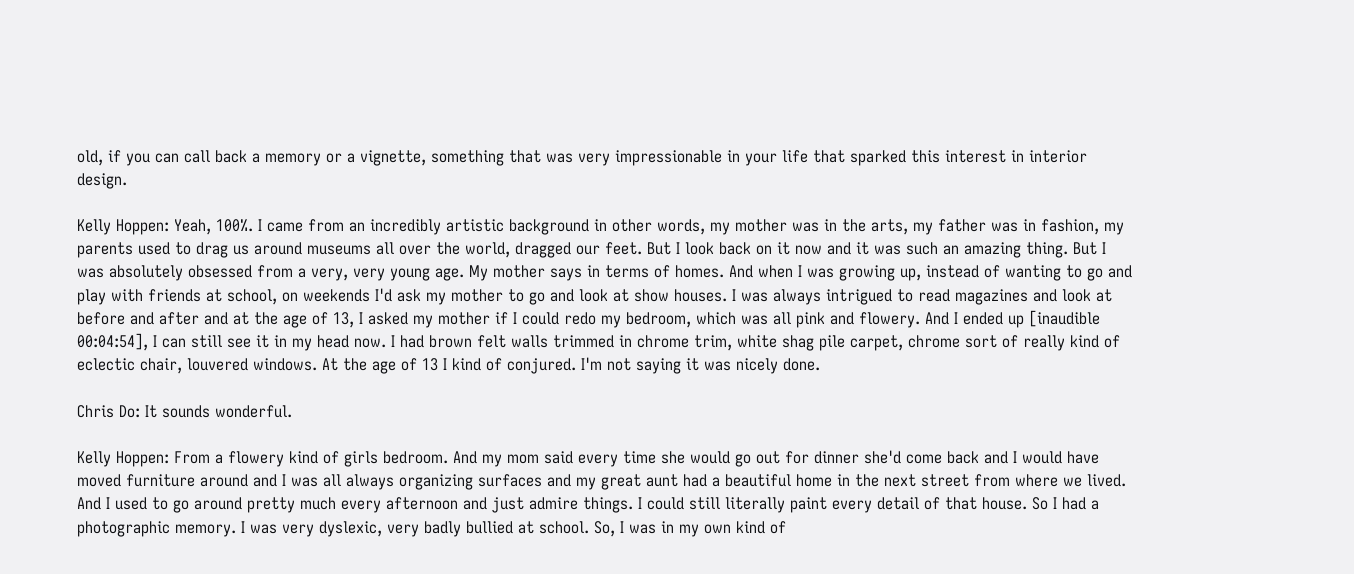old, if you can call back a memory or a vignette, something that was very impressionable in your life that sparked this interest in interior design.

Kelly Hoppen: Yeah, 100%. I came from an incredibly artistic background in other words, my mother was in the arts, my father was in fashion, my parents used to drag us around museums all over the world, dragged our feet. But I look back on it now and it was such an amazing thing. But I was absolutely obsessed from a very, very young age. My mother says in terms of homes. And when I was growing up, instead of wanting to go and play with friends at school, on weekends I'd ask my mother to go and look at show houses. I was always intrigued to read magazines and look at before and after and at the age of 13, I asked my mother if I could redo my bedroom, which was all pink and flowery. And I ended up [inaudible 00:04:54], I can still see it in my head now. I had brown felt walls trimmed in chrome trim, white shag pile carpet, chrome sort of really kind of eclectic chair, louvered windows. At the age of 13 I kind of conjured. I'm not saying it was nicely done.

Chris Do: It sounds wonderful.

Kelly Hoppen: From a flowery kind of girls bedroom. And my mom said every time she would go out for dinner she'd come back and I would have moved furniture around and I was all always organizing surfaces and my great aunt had a beautiful home in the next street from where we lived. And I used to go around pretty much every afternoon and just admire things. I could still literally paint every detail of that house. So I had a photographic memory. I was very dyslexic, very badly bullied at school. So, I was in my own kind of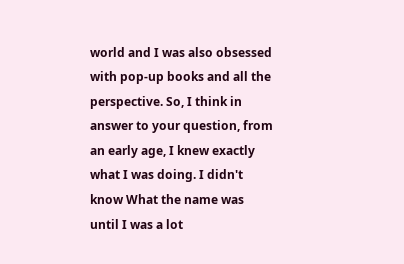world and I was also obsessed with pop-up books and all the perspective. So, I think in answer to your question, from an early age, I knew exactly what I was doing. I didn't know What the name was until I was a lot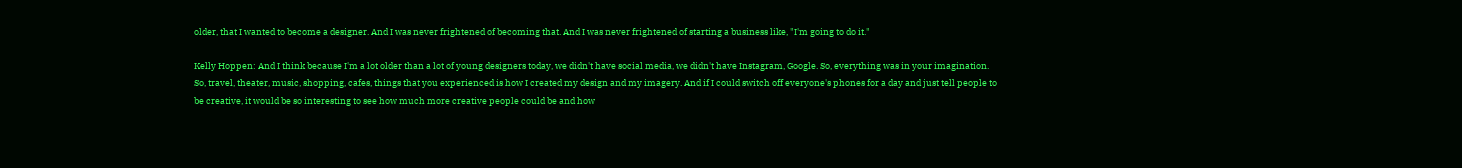older, that I wanted to become a designer. And I was never frightened of becoming that. And I was never frightened of starting a business like, "I'm going to do it."

Kelly Hoppen: And I think because I'm a lot older than a lot of young designers today, we didn't have social media, we didn't have Instagram, Google. So, everything was in your imagination. So, travel, theater, music, shopping, cafes, things that you experienced is how I created my design and my imagery. And if I could switch off everyone's phones for a day and just tell people to be creative, it would be so interesting to see how much more creative people could be and how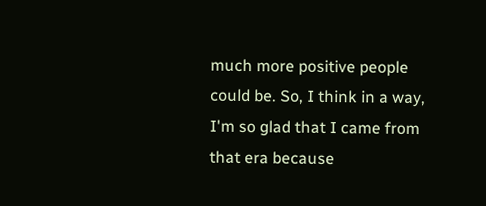much more positive people could be. So, I think in a way, I'm so glad that I came from that era because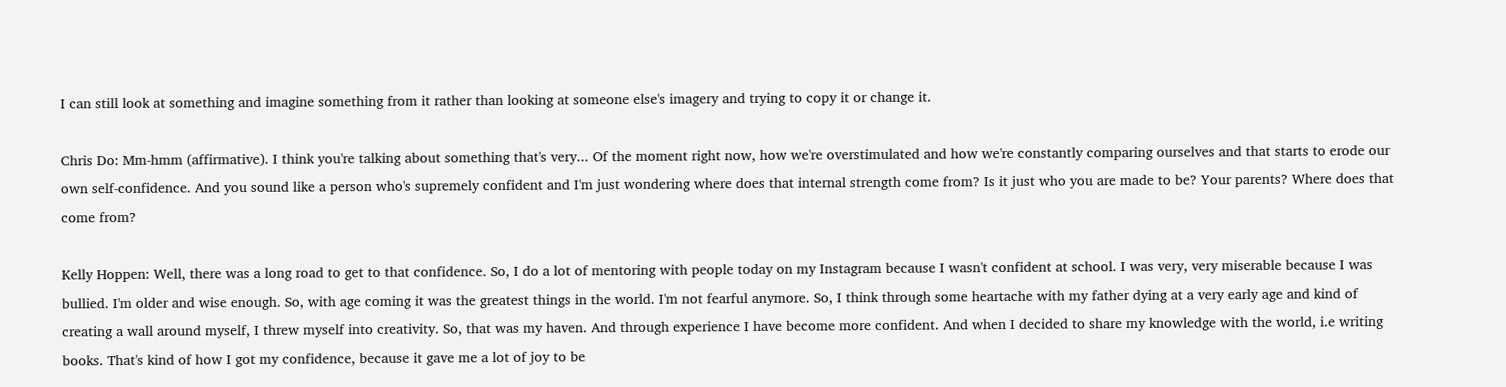I can still look at something and imagine something from it rather than looking at someone else's imagery and trying to copy it or change it.

Chris Do: Mm-hmm (affirmative). I think you're talking about something that's very... Of the moment right now, how we're overstimulated and how we're constantly comparing ourselves and that starts to erode our own self-confidence. And you sound like a person who's supremely confident and I'm just wondering where does that internal strength come from? Is it just who you are made to be? Your parents? Where does that come from?

Kelly Hoppen: Well, there was a long road to get to that confidence. So, I do a lot of mentoring with people today on my Instagram because I wasn't confident at school. I was very, very miserable because I was bullied. I'm older and wise enough. So, with age coming it was the greatest things in the world. I'm not fearful anymore. So, I think through some heartache with my father dying at a very early age and kind of creating a wall around myself, I threw myself into creativity. So, that was my haven. And through experience I have become more confident. And when I decided to share my knowledge with the world, i.e writing books. That's kind of how I got my confidence, because it gave me a lot of joy to be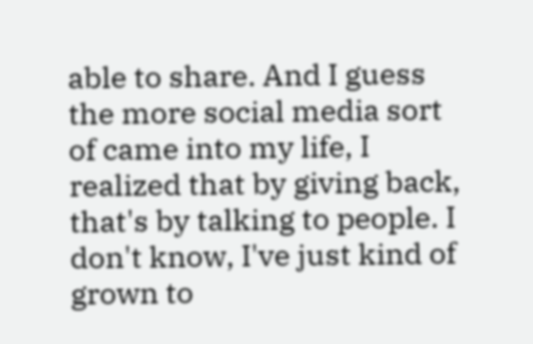able to share. And I guess the more social media sort of came into my life, I realized that by giving back, that's by talking to people. I don't know, I've just kind of grown to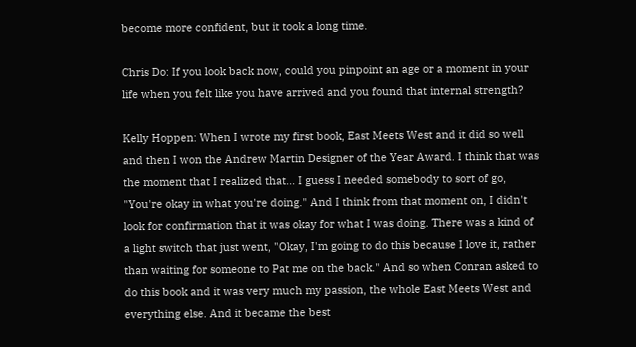become more confident, but it took a long time.

Chris Do: If you look back now, could you pinpoint an age or a moment in your life when you felt like you have arrived and you found that internal strength?

Kelly Hoppen: When I wrote my first book, East Meets West and it did so well and then I won the Andrew Martin Designer of the Year Award. I think that was the moment that I realized that... I guess I needed somebody to sort of go, "You're okay in what you're doing." And I think from that moment on, I didn't look for confirmation that it was okay for what I was doing. There was a kind of a light switch that just went, "Okay, I'm going to do this because I love it, rather than waiting for someone to Pat me on the back." And so when Conran asked to do this book and it was very much my passion, the whole East Meets West and everything else. And it became the best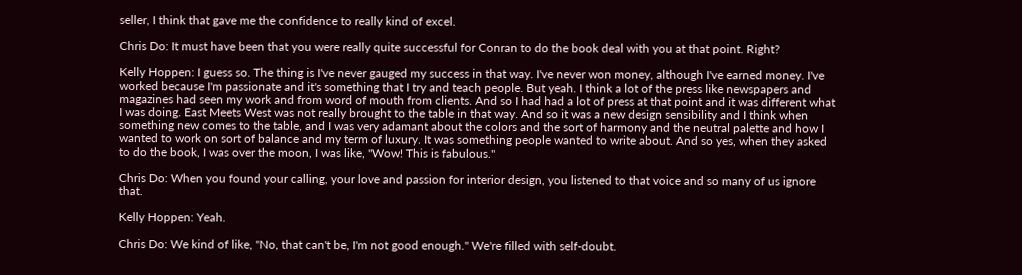seller, I think that gave me the confidence to really kind of excel.

Chris Do: It must have been that you were really quite successful for Conran to do the book deal with you at that point. Right?

Kelly Hoppen: I guess so. The thing is I've never gauged my success in that way. I've never won money, although I've earned money. I've worked because I'm passionate and it's something that I try and teach people. But yeah. I think a lot of the press like newspapers and magazines had seen my work and from word of mouth from clients. And so I had had a lot of press at that point and it was different what I was doing. East Meets West was not really brought to the table in that way. And so it was a new design sensibility and I think when something new comes to the table, and I was very adamant about the colors and the sort of harmony and the neutral palette and how I wanted to work on sort of balance and my term of luxury. It was something people wanted to write about. And so yes, when they asked to do the book, I was over the moon, I was like, "Wow! This is fabulous."

Chris Do: When you found your calling, your love and passion for interior design, you listened to that voice and so many of us ignore that.

Kelly Hoppen: Yeah.

Chris Do: We kind of like, "No, that can't be, I'm not good enough." We're filled with self-doubt.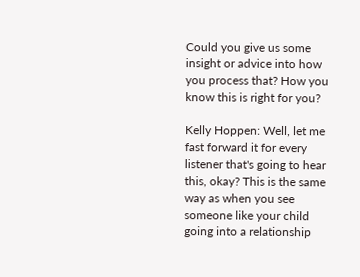Could you give us some insight or advice into how you process that? How you know this is right for you?

Kelly Hoppen: Well, let me fast forward it for every listener that's going to hear this, okay? This is the same way as when you see someone like your child going into a relationship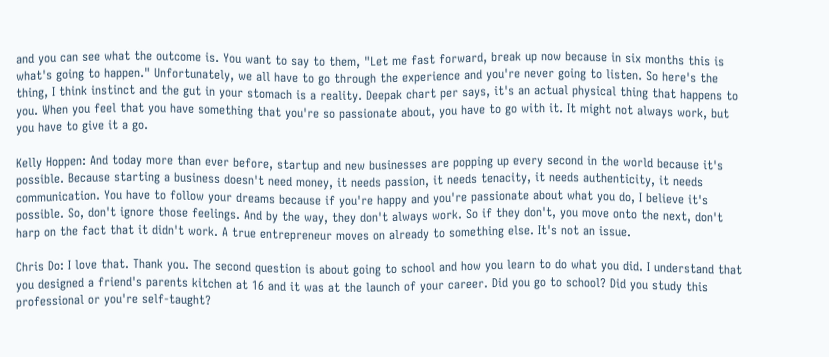and you can see what the outcome is. You want to say to them, "Let me fast forward, break up now because in six months this is what's going to happen." Unfortunately, we all have to go through the experience and you're never going to listen. So here's the thing, I think instinct and the gut in your stomach is a reality. Deepak chart per says, it's an actual physical thing that happens to you. When you feel that you have something that you're so passionate about, you have to go with it. It might not always work, but you have to give it a go.

Kelly Hoppen: And today more than ever before, startup and new businesses are popping up every second in the world because it's possible. Because starting a business doesn't need money, it needs passion, it needs tenacity, it needs authenticity, it needs communication. You have to follow your dreams because if you're happy and you're passionate about what you do, I believe it's possible. So, don't ignore those feelings. And by the way, they don't always work. So if they don't, you move onto the next, don't harp on the fact that it didn't work. A true entrepreneur moves on already to something else. It's not an issue.

Chris Do: I love that. Thank you. The second question is about going to school and how you learn to do what you did. I understand that you designed a friend's parents kitchen at 16 and it was at the launch of your career. Did you go to school? Did you study this professional or you're self-taught?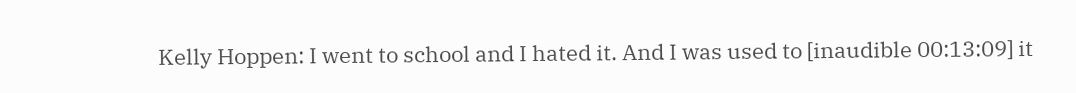Kelly Hoppen: I went to school and I hated it. And I was used to [inaudible 00:13:09] it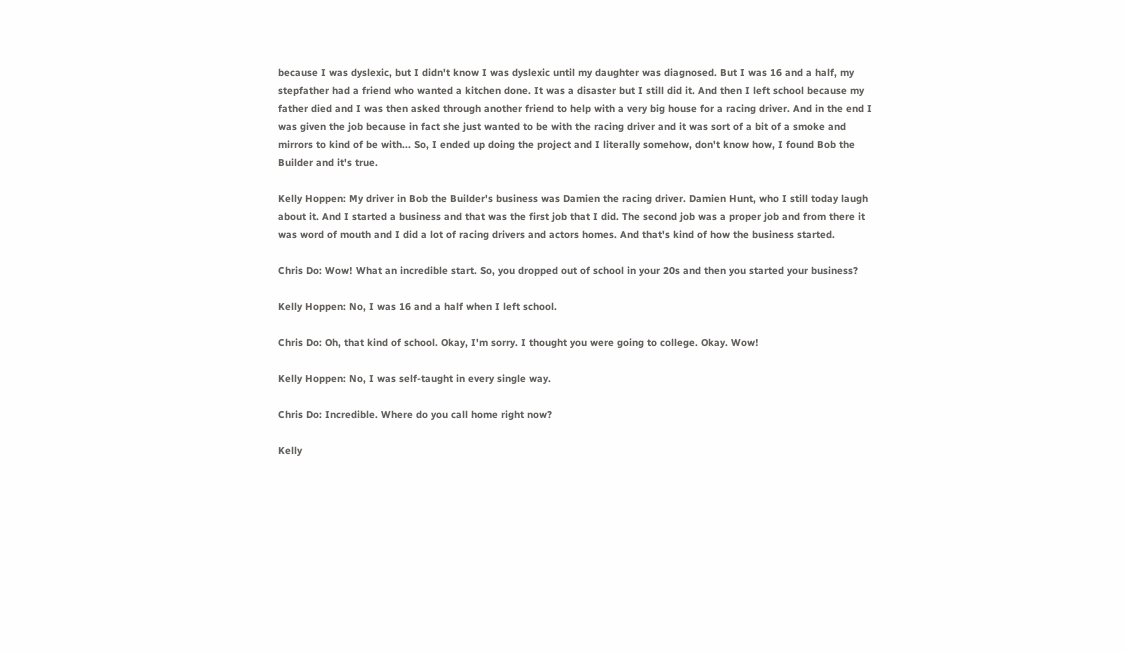because I was dyslexic, but I didn't know I was dyslexic until my daughter was diagnosed. But I was 16 and a half, my stepfather had a friend who wanted a kitchen done. It was a disaster but I still did it. And then I left school because my father died and I was then asked through another friend to help with a very big house for a racing driver. And in the end I was given the job because in fact she just wanted to be with the racing driver and it was sort of a bit of a smoke and mirrors to kind of be with... So, I ended up doing the project and I literally somehow, don't know how, I found Bob the Builder and it's true.

Kelly Hoppen: My driver in Bob the Builder's business was Damien the racing driver. Damien Hunt, who I still today laugh about it. And I started a business and that was the first job that I did. The second job was a proper job and from there it was word of mouth and I did a lot of racing drivers and actors homes. And that's kind of how the business started.

Chris Do: Wow! What an incredible start. So, you dropped out of school in your 20s and then you started your business?

Kelly Hoppen: No, I was 16 and a half when I left school.

Chris Do: Oh, that kind of school. Okay, I'm sorry. I thought you were going to college. Okay. Wow!

Kelly Hoppen: No, I was self-taught in every single way.

Chris Do: Incredible. Where do you call home right now?

Kelly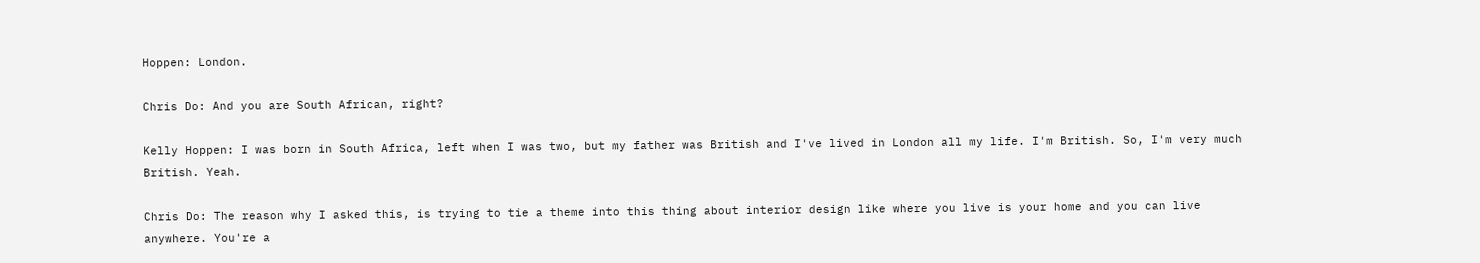Hoppen: London.

Chris Do: And you are South African, right?

Kelly Hoppen: I was born in South Africa, left when I was two, but my father was British and I've lived in London all my life. I'm British. So, I'm very much British. Yeah.

Chris Do: The reason why I asked this, is trying to tie a theme into this thing about interior design like where you live is your home and you can live anywhere. You're a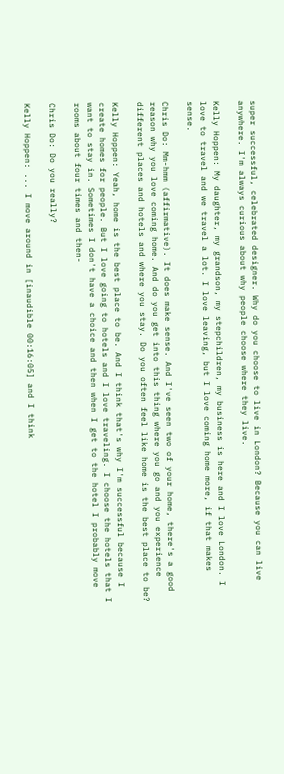super successful, celebrated designer. Why do you choose to live in London? Because you can live anywhere. I'm always curious about why people choose where they live.

Kelly Hoppen: My daughter, my grandson, my stepchildren, my business is here and I love London. I love to travel and we travel a lot. I love leaving, but I love coming home more, if that makes sense.

Chris Do: Mm-hmm (affirmative). It does make sense. And I've seen two of your home, there's a good reason why you love coming home. And do you get into this thing where you go and you experience different places and hotels and where you stay. Do you often feel like home is the best place to be?

Kelly Hoppen: Yeah, home is the best place to be. And I think that's why I'm successful because I create homes for people. But I love going to hotels and I love traveling. I choose the hotels that I want to stay in. Sometimes I don't have a choice and then when I get to the hotel I probably move rooms about four times and then-

Chris Do: Do you really?

Kelly Hoppen: ... I move around in [inaudible 00:16:05] and I think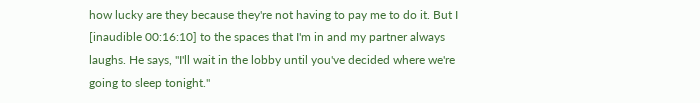how lucky are they because they're not having to pay me to do it. But I [inaudible 00:16:10] to the spaces that I'm in and my partner always laughs. He says, "I'll wait in the lobby until you've decided where we're going to sleep tonight."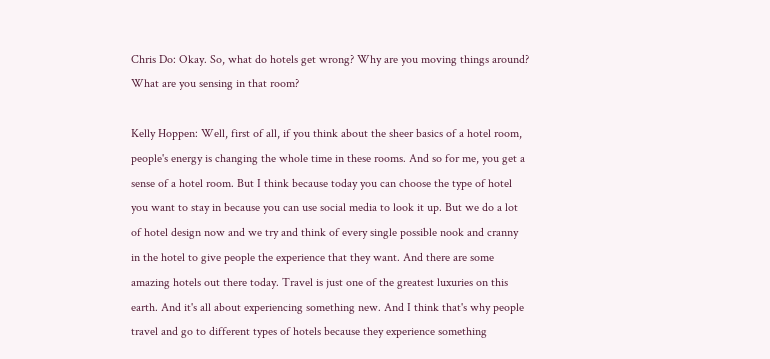Chris Do: Okay. So, what do hotels get wrong? Why are you moving things around? What are you sensing in that room?

Kelly Hoppen: Well, first of all, if you think about the sheer basics of a hotel room, people's energy is changing the whole time in these rooms. And so for me, you get a sense of a hotel room. But I think because today you can choose the type of hotel you want to stay in because you can use social media to look it up. But we do a lot of hotel design now and we try and think of every single possible nook and cranny in the hotel to give people the experience that they want. And there are some amazing hotels out there today. Travel is just one of the greatest luxuries on this earth. And it's all about experiencing something new. And I think that's why people travel and go to different types of hotels because they experience something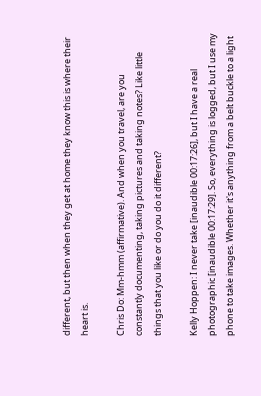different, but then when they get at home they know this is where their heart is.

Chris Do: Mm-hmm (affirmative). And when you travel, are you constantly documenting, taking pictures and taking notes? Like little things that you like or do you do it different?

Kelly Hoppen: I never take [inaudible 00:17:26], but I have a real photographic [inaudible 00:17:29]. So, everything is logged, but I use my phone to take images. Whether it's anything from a belt buckle to a light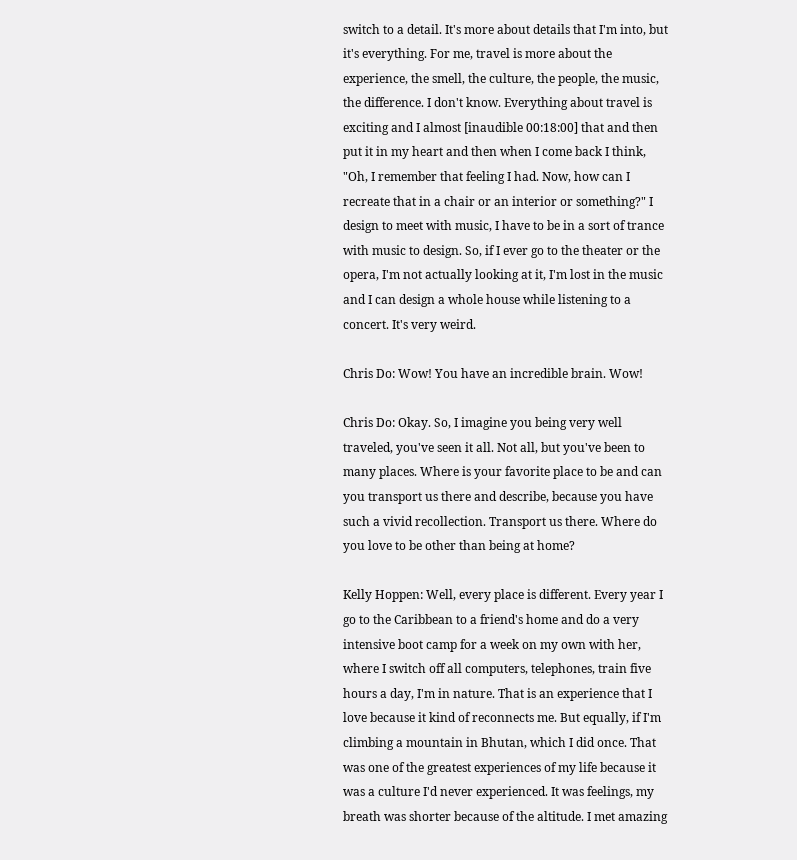switch to a detail. It's more about details that I'm into, but it's everything. For me, travel is more about the experience, the smell, the culture, the people, the music, the difference. I don't know. Everything about travel is exciting and I almost [inaudible 00:18:00] that and then put it in my heart and then when I come back I think, "Oh, I remember that feeling I had. Now, how can I recreate that in a chair or an interior or something?" I design to meet with music, I have to be in a sort of trance with music to design. So, if I ever go to the theater or the opera, I'm not actually looking at it, I'm lost in the music and I can design a whole house while listening to a concert. It's very weird.

Chris Do: Wow! You have an incredible brain. Wow!

Chris Do: Okay. So, I imagine you being very well traveled, you've seen it all. Not all, but you've been to many places. Where is your favorite place to be and can you transport us there and describe, because you have such a vivid recollection. Transport us there. Where do you love to be other than being at home?

Kelly Hoppen: Well, every place is different. Every year I go to the Caribbean to a friend's home and do a very intensive boot camp for a week on my own with her, where I switch off all computers, telephones, train five hours a day, I'm in nature. That is an experience that I love because it kind of reconnects me. But equally, if I'm climbing a mountain in Bhutan, which I did once. That was one of the greatest experiences of my life because it was a culture I'd never experienced. It was feelings, my breath was shorter because of the altitude. I met amazing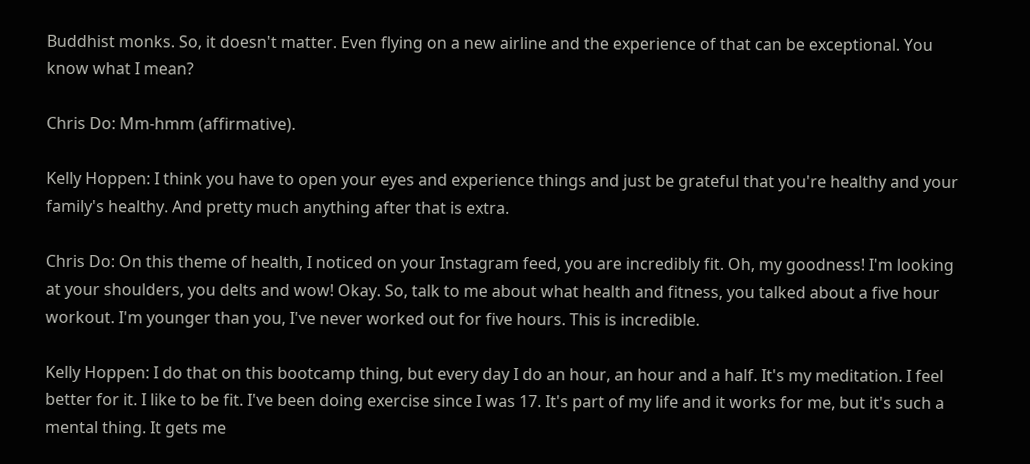Buddhist monks. So, it doesn't matter. Even flying on a new airline and the experience of that can be exceptional. You know what I mean?

Chris Do: Mm-hmm (affirmative).

Kelly Hoppen: I think you have to open your eyes and experience things and just be grateful that you're healthy and your family's healthy. And pretty much anything after that is extra.

Chris Do: On this theme of health, I noticed on your Instagram feed, you are incredibly fit. Oh, my goodness! I'm looking at your shoulders, you delts and wow! Okay. So, talk to me about what health and fitness, you talked about a five hour workout. I'm younger than you, I've never worked out for five hours. This is incredible.

Kelly Hoppen: I do that on this bootcamp thing, but every day I do an hour, an hour and a half. It's my meditation. I feel better for it. I like to be fit. I've been doing exercise since I was 17. It's part of my life and it works for me, but it's such a mental thing. It gets me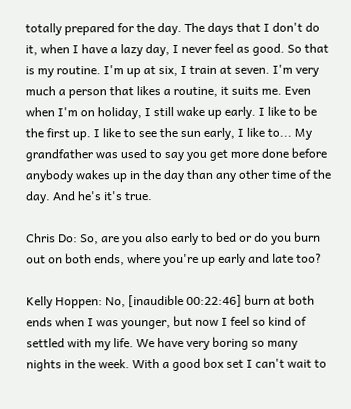totally prepared for the day. The days that I don't do it, when I have a lazy day, I never feel as good. So that is my routine. I'm up at six, I train at seven. I'm very much a person that likes a routine, it suits me. Even when I'm on holiday, I still wake up early. I like to be the first up. I like to see the sun early, I like to... My grandfather was used to say you get more done before anybody wakes up in the day than any other time of the day. And he's it's true.

Chris Do: So, are you also early to bed or do you burn out on both ends, where you're up early and late too?

Kelly Hoppen: No, [inaudible 00:22:46] burn at both ends when I was younger, but now I feel so kind of settled with my life. We have very boring so many nights in the week. With a good box set I can't wait to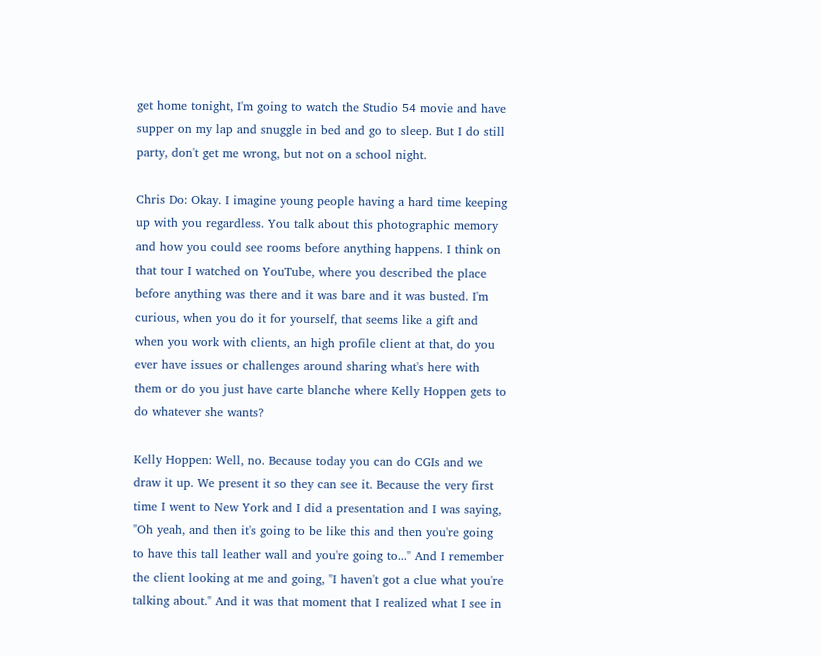get home tonight, I'm going to watch the Studio 54 movie and have supper on my lap and snuggle in bed and go to sleep. But I do still party, don't get me wrong, but not on a school night.

Chris Do: Okay. I imagine young people having a hard time keeping up with you regardless. You talk about this photographic memory and how you could see rooms before anything happens. I think on that tour I watched on YouTube, where you described the place before anything was there and it was bare and it was busted. I'm curious, when you do it for yourself, that seems like a gift and when you work with clients, an high profile client at that, do you ever have issues or challenges around sharing what's here with them or do you just have carte blanche where Kelly Hoppen gets to do whatever she wants?

Kelly Hoppen: Well, no. Because today you can do CGIs and we draw it up. We present it so they can see it. Because the very first time I went to New York and I did a presentation and I was saying, "Oh yeah, and then it's going to be like this and then you're going to have this tall leather wall and you're going to..." And I remember the client looking at me and going, "I haven't got a clue what you're talking about." And it was that moment that I realized what I see in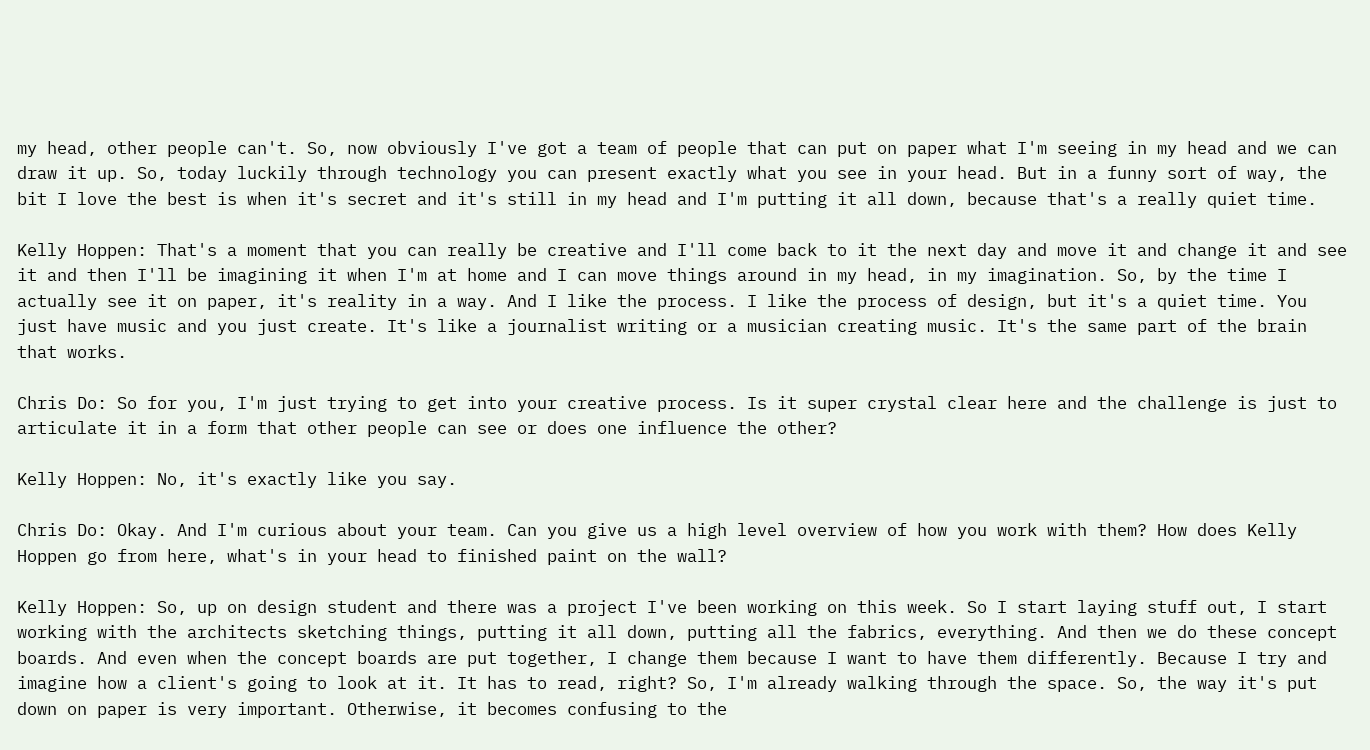my head, other people can't. So, now obviously I've got a team of people that can put on paper what I'm seeing in my head and we can draw it up. So, today luckily through technology you can present exactly what you see in your head. But in a funny sort of way, the bit I love the best is when it's secret and it's still in my head and I'm putting it all down, because that's a really quiet time.

Kelly Hoppen: That's a moment that you can really be creative and I'll come back to it the next day and move it and change it and see it and then I'll be imagining it when I'm at home and I can move things around in my head, in my imagination. So, by the time I actually see it on paper, it's reality in a way. And I like the process. I like the process of design, but it's a quiet time. You just have music and you just create. It's like a journalist writing or a musician creating music. It's the same part of the brain that works.

Chris Do: So for you, I'm just trying to get into your creative process. Is it super crystal clear here and the challenge is just to articulate it in a form that other people can see or does one influence the other?

Kelly Hoppen: No, it's exactly like you say.

Chris Do: Okay. And I'm curious about your team. Can you give us a high level overview of how you work with them? How does Kelly Hoppen go from here, what's in your head to finished paint on the wall?

Kelly Hoppen: So, up on design student and there was a project I've been working on this week. So I start laying stuff out, I start working with the architects sketching things, putting it all down, putting all the fabrics, everything. And then we do these concept boards. And even when the concept boards are put together, I change them because I want to have them differently. Because I try and imagine how a client's going to look at it. It has to read, right? So, I'm already walking through the space. So, the way it's put down on paper is very important. Otherwise, it becomes confusing to the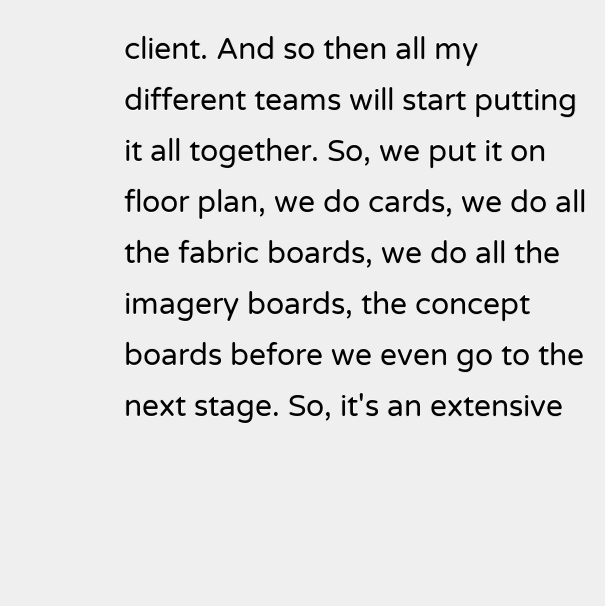client. And so then all my different teams will start putting it all together. So, we put it on floor plan, we do cards, we do all the fabric boards, we do all the imagery boards, the concept boards before we even go to the next stage. So, it's an extensive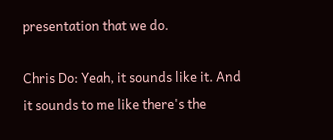presentation that we do.

Chris Do: Yeah, it sounds like it. And it sounds to me like there's the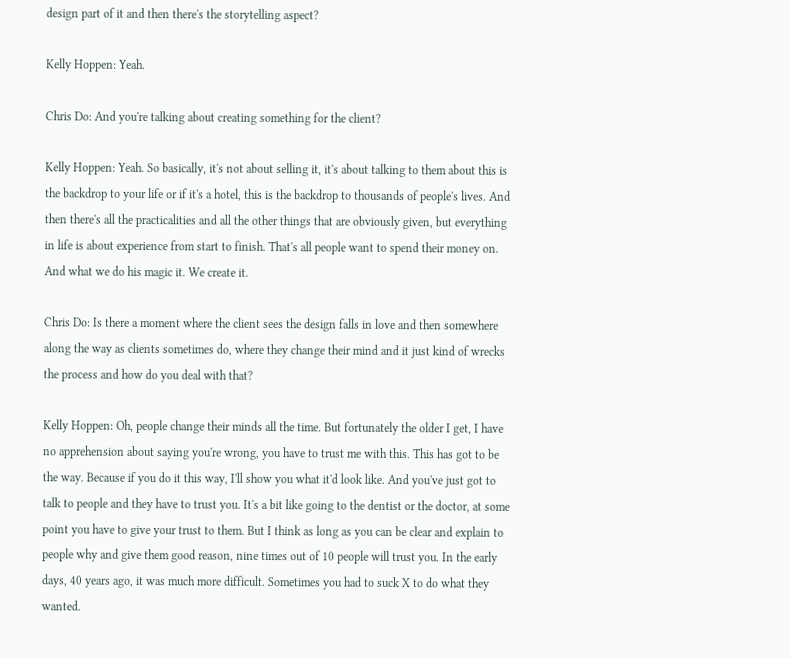design part of it and then there's the storytelling aspect?

Kelly Hoppen: Yeah.

Chris Do: And you're talking about creating something for the client?

Kelly Hoppen: Yeah. So basically, it's not about selling it, it's about talking to them about this is the backdrop to your life or if it's a hotel, this is the backdrop to thousands of people's lives. And then there's all the practicalities and all the other things that are obviously given, but everything in life is about experience from start to finish. That's all people want to spend their money on. And what we do his magic it. We create it.

Chris Do: Is there a moment where the client sees the design falls in love and then somewhere along the way as clients sometimes do, where they change their mind and it just kind of wrecks the process and how do you deal with that?

Kelly Hoppen: Oh, people change their minds all the time. But fortunately the older I get, I have no apprehension about saying you're wrong, you have to trust me with this. This has got to be the way. Because if you do it this way, I'll show you what it'd look like. And you've just got to talk to people and they have to trust you. It's a bit like going to the dentist or the doctor, at some point you have to give your trust to them. But I think as long as you can be clear and explain to people why and give them good reason, nine times out of 10 people will trust you. In the early days, 40 years ago, it was much more difficult. Sometimes you had to suck X to do what they wanted.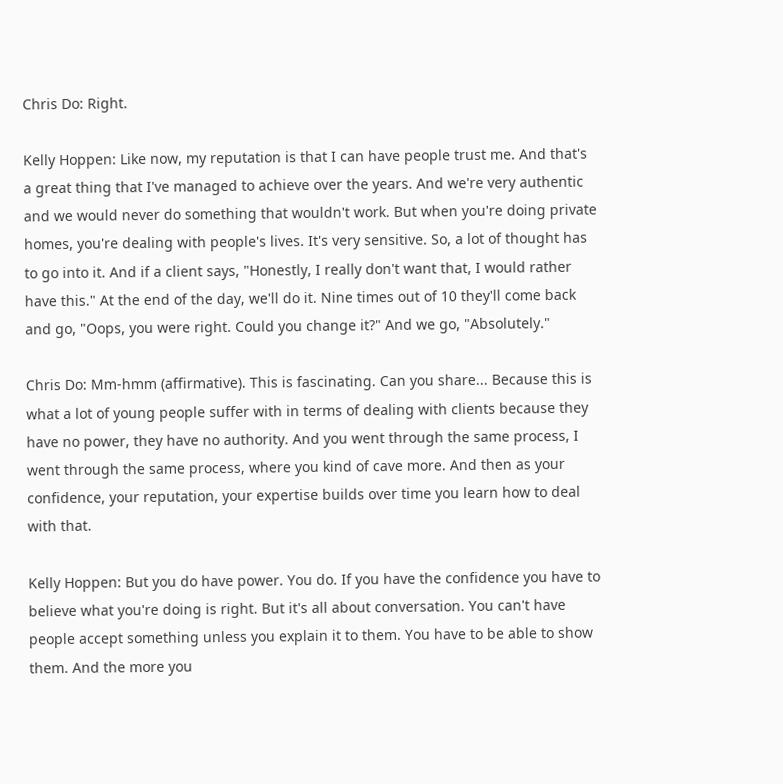Chris Do: Right.

Kelly Hoppen: Like now, my reputation is that I can have people trust me. And that's a great thing that I've managed to achieve over the years. And we're very authentic and we would never do something that wouldn't work. But when you're doing private homes, you're dealing with people's lives. It's very sensitive. So, a lot of thought has to go into it. And if a client says, "Honestly, I really don't want that, I would rather have this." At the end of the day, we'll do it. Nine times out of 10 they'll come back and go, "Oops, you were right. Could you change it?" And we go, "Absolutely."

Chris Do: Mm-hmm (affirmative). This is fascinating. Can you share... Because this is what a lot of young people suffer with in terms of dealing with clients because they have no power, they have no authority. And you went through the same process, I went through the same process, where you kind of cave more. And then as your confidence, your reputation, your expertise builds over time you learn how to deal with that.

Kelly Hoppen: But you do have power. You do. If you have the confidence you have to believe what you're doing is right. But it's all about conversation. You can't have people accept something unless you explain it to them. You have to be able to show them. And the more you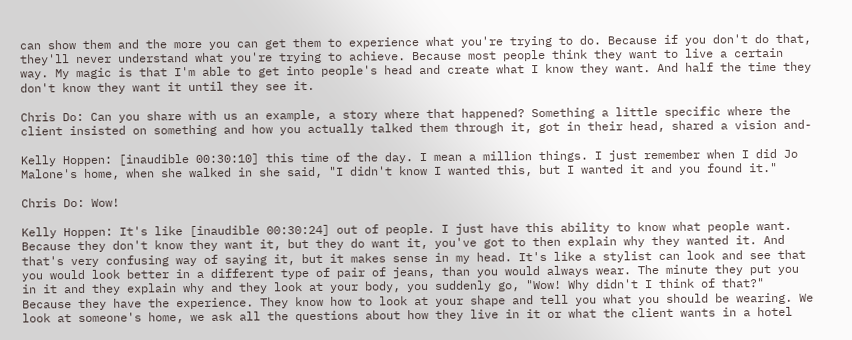can show them and the more you can get them to experience what you're trying to do. Because if you don't do that, they'll never understand what you're trying to achieve. Because most people think they want to live a certain way. My magic is that I'm able to get into people's head and create what I know they want. And half the time they don't know they want it until they see it.

Chris Do: Can you share with us an example, a story where that happened? Something a little specific where the client insisted on something and how you actually talked them through it, got in their head, shared a vision and-

Kelly Hoppen: [inaudible 00:30:10] this time of the day. I mean a million things. I just remember when I did Jo Malone's home, when she walked in she said, "I didn't know I wanted this, but I wanted it and you found it."

Chris Do: Wow!

Kelly Hoppen: It's like [inaudible 00:30:24] out of people. I just have this ability to know what people want. Because they don't know they want it, but they do want it, you've got to then explain why they wanted it. And that's very confusing way of saying it, but it makes sense in my head. It's like a stylist can look and see that you would look better in a different type of pair of jeans, than you would always wear. The minute they put you in it and they explain why and they look at your body, you suddenly go, "Wow! Why didn't I think of that?" Because they have the experience. They know how to look at your shape and tell you what you should be wearing. We look at someone's home, we ask all the questions about how they live in it or what the client wants in a hotel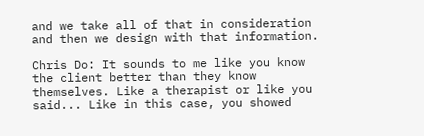and we take all of that in consideration and then we design with that information.

Chris Do: It sounds to me like you know the client better than they know themselves. Like a therapist or like you said... Like in this case, you showed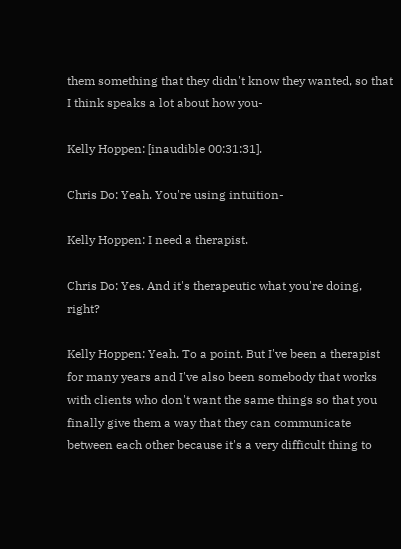them something that they didn't know they wanted, so that I think speaks a lot about how you-

Kelly Hoppen: [inaudible 00:31:31].

Chris Do: Yeah. You're using intuition-

Kelly Hoppen: I need a therapist.

Chris Do: Yes. And it's therapeutic what you're doing, right?

Kelly Hoppen: Yeah. To a point. But I've been a therapist for many years and I've also been somebody that works with clients who don't want the same things so that you finally give them a way that they can communicate between each other because it's a very difficult thing to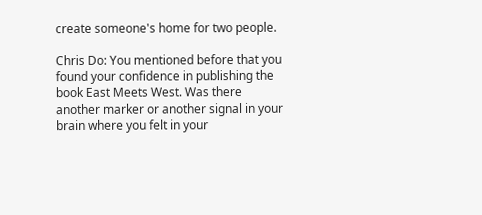create someone's home for two people.

Chris Do: You mentioned before that you found your confidence in publishing the book East Meets West. Was there another marker or another signal in your brain where you felt in your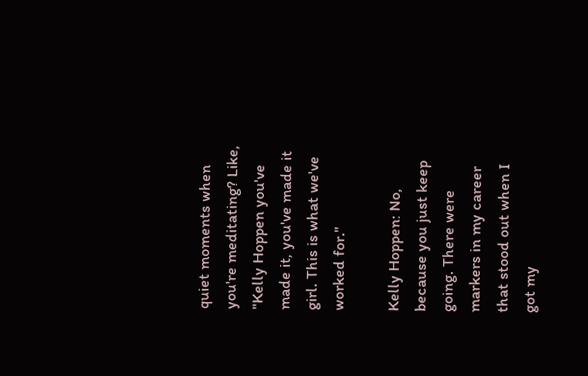quiet moments when you're meditating? Like, "Kelly Hoppen you've made it, you've made it girl. This is what we've worked for."

Kelly Hoppen: No, because you just keep going. There were markers in my career that stood out when I got my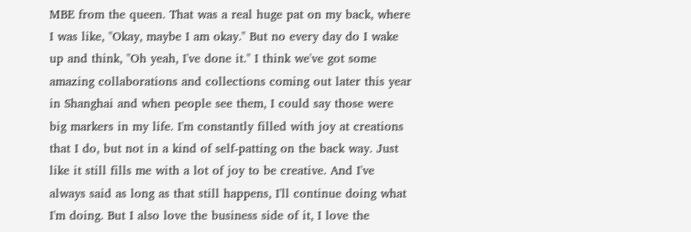MBE from the queen. That was a real huge pat on my back, where I was like, "Okay, maybe I am okay." But no every day do I wake up and think, "Oh yeah, I've done it." I think we've got some amazing collaborations and collections coming out later this year in Shanghai and when people see them, I could say those were big markers in my life. I'm constantly filled with joy at creations that I do, but not in a kind of self-patting on the back way. Just like it still fills me with a lot of joy to be creative. And I've always said as long as that still happens, I'll continue doing what I'm doing. But I also love the business side of it, I love the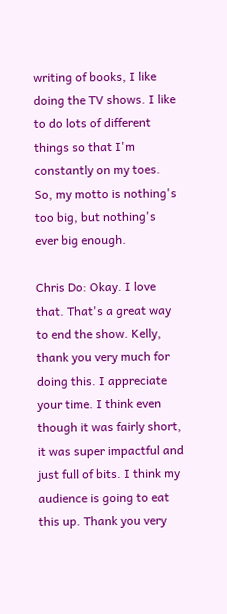writing of books, I like doing the TV shows. I like to do lots of different things so that I'm constantly on my toes. So, my motto is nothing's too big, but nothing's ever big enough.

Chris Do: Okay. I love that. That's a great way to end the show. Kelly, thank you very much for doing this. I appreciate your time. I think even though it was fairly short, it was super impactful and just full of bits. I think my audience is going to eat this up. Thank you very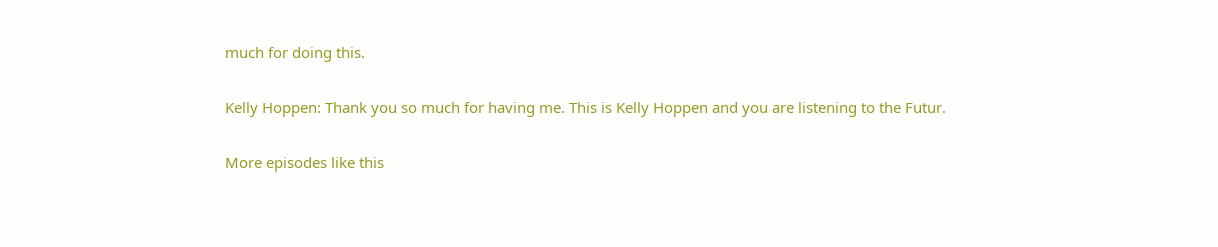much for doing this.

Kelly Hoppen: Thank you so much for having me. This is Kelly Hoppen and you are listening to the Futur.

More episodes like this